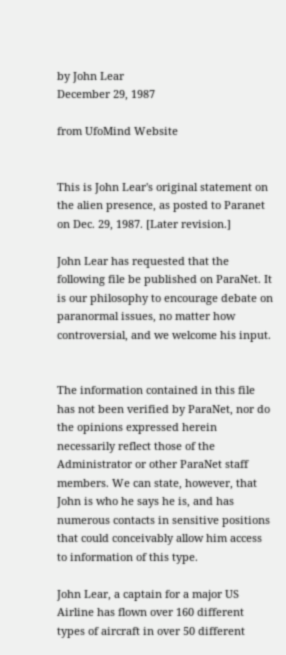by John Lear
December 29, 1987

from UfoMind Website


This is John Lear's original statement on the alien presence, as posted to Paranet on Dec. 29, 1987. [Later revision.]

John Lear has requested that the following file be published on ParaNet. It is our philosophy to encourage debate on paranormal issues, no matter how controversial, and we welcome his input.


The information contained in this file has not been verified by ParaNet, nor do the opinions expressed herein necessarily reflect those of the Administrator or other ParaNet staff members. We can state, however, that John is who he says he is, and has numerous contacts in sensitive positions that could conceivably allow him access to information of this type.

John Lear, a captain for a major US Airline has flown over 160 different types of aircraft in over 50 different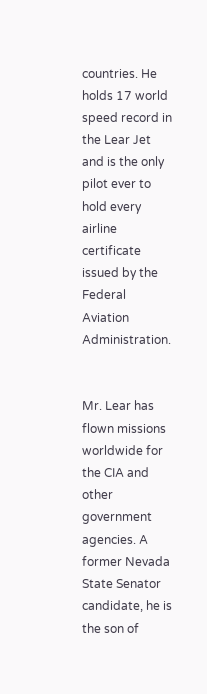countries. He holds 17 world speed record in the Lear Jet and is the only pilot ever to hold every airline certificate issued by the Federal Aviation Administration.


Mr. Lear has flown missions worldwide for the CIA and other government agencies. A former Nevada State Senator candidate, he is the son of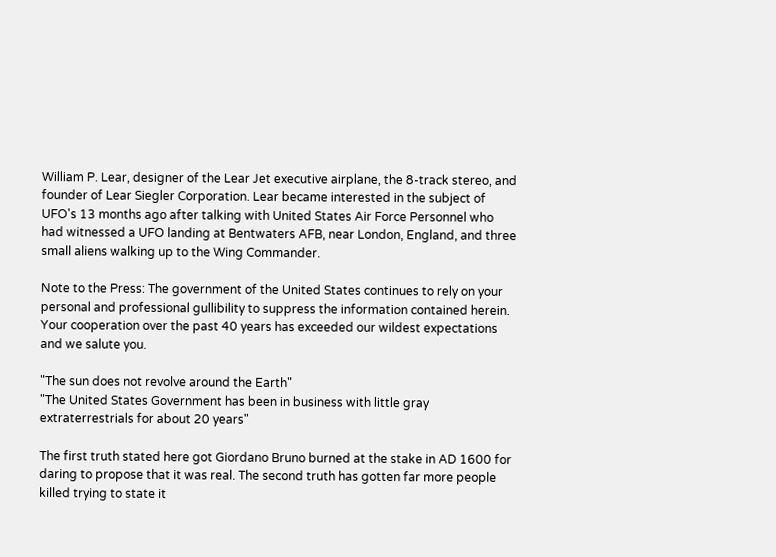William P. Lear, designer of the Lear Jet executive airplane, the 8-track stereo, and founder of Lear Siegler Corporation. Lear became interested in the subject of UFO's 13 months ago after talking with United States Air Force Personnel who had witnessed a UFO landing at Bentwaters AFB, near London, England, and three small aliens walking up to the Wing Commander.

Note to the Press: The government of the United States continues to rely on your personal and professional gullibility to suppress the information contained herein. Your cooperation over the past 40 years has exceeded our wildest expectations and we salute you.

"The sun does not revolve around the Earth"
"The United States Government has been in business with little gray extraterrestrials for about 20 years"

The first truth stated here got Giordano Bruno burned at the stake in AD 1600 for daring to propose that it was real. The second truth has gotten far more people killed trying to state it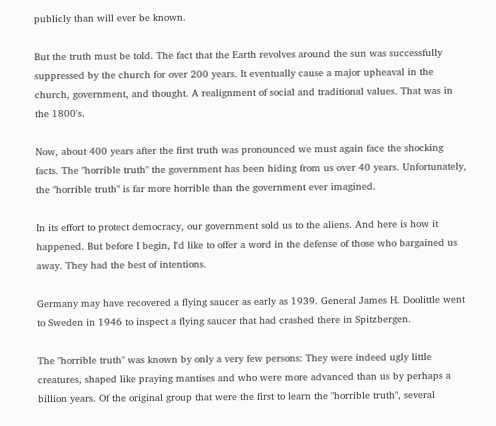publicly than will ever be known.

But the truth must be told. The fact that the Earth revolves around the sun was successfully suppressed by the church for over 200 years. It eventually cause a major upheaval in the church, government, and thought. A realignment of social and traditional values. That was in the 1800's.

Now, about 400 years after the first truth was pronounced we must again face the shocking facts. The "horrible truth" the government has been hiding from us over 40 years. Unfortunately, the "horrible truth" is far more horrible than the government ever imagined.

In its effort to protect democracy, our government sold us to the aliens. And here is how it happened. But before I begin, I'd like to offer a word in the defense of those who bargained us away. They had the best of intentions.

Germany may have recovered a flying saucer as early as 1939. General James H. Doolittle went to Sweden in 1946 to inspect a flying saucer that had crashed there in Spitzbergen.

The "horrible truth" was known by only a very few persons: They were indeed ugly little creatures, shaped like praying mantises and who were more advanced than us by perhaps a billion years. Of the original group that were the first to learn the "horrible truth", several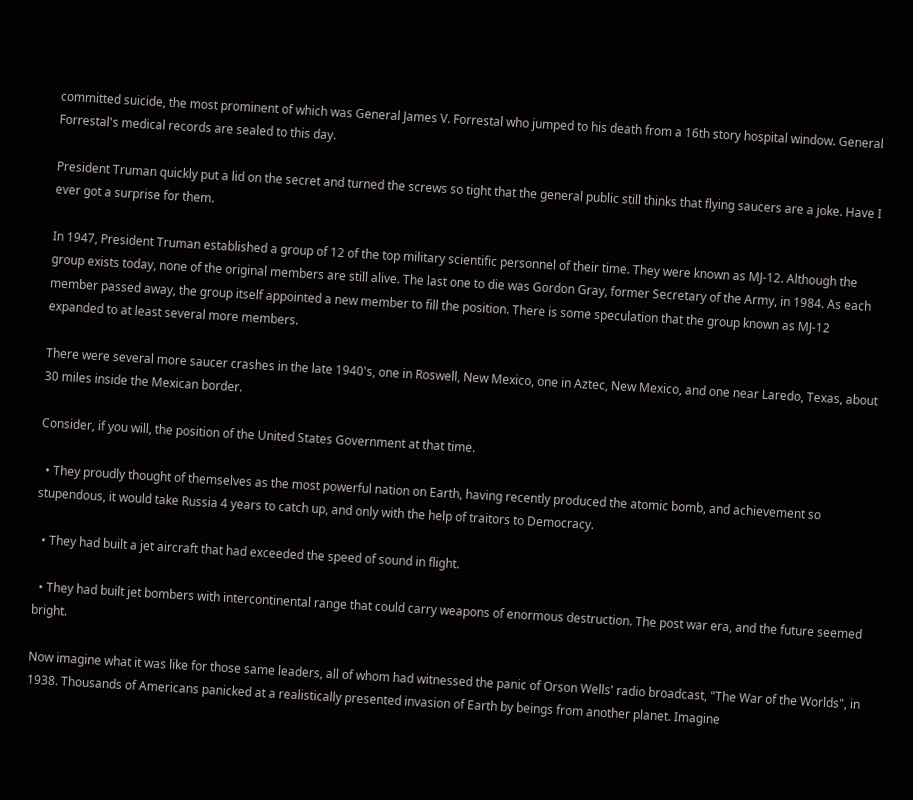committed suicide, the most prominent of which was General James V. Forrestal who jumped to his death from a 16th story hospital window. General Forrestal's medical records are sealed to this day.

President Truman quickly put a lid on the secret and turned the screws so tight that the general public still thinks that flying saucers are a joke. Have I ever got a surprise for them.

In 1947, President Truman established a group of 12 of the top military scientific personnel of their time. They were known as MJ-12. Although the group exists today, none of the original members are still alive. The last one to die was Gordon Gray, former Secretary of the Army, in 1984. As each member passed away, the group itself appointed a new member to fill the position. There is some speculation that the group known as MJ-12 expanded to at least several more members.

There were several more saucer crashes in the late 1940's, one in Roswell, New Mexico, one in Aztec, New Mexico, and one near Laredo, Texas, about 30 miles inside the Mexican border.

Consider, if you will, the position of the United States Government at that time.

  • They proudly thought of themselves as the most powerful nation on Earth, having recently produced the atomic bomb, and achievement so stupendous, it would take Russia 4 years to catch up, and only with the help of traitors to Democracy.

  • They had built a jet aircraft that had exceeded the speed of sound in flight.

  • They had built jet bombers with intercontinental range that could carry weapons of enormous destruction. The post war era, and the future seemed bright.

Now imagine what it was like for those same leaders, all of whom had witnessed the panic of Orson Wells' radio broadcast, "The War of the Worlds", in 1938. Thousands of Americans panicked at a realistically presented invasion of Earth by beings from another planet. Imagine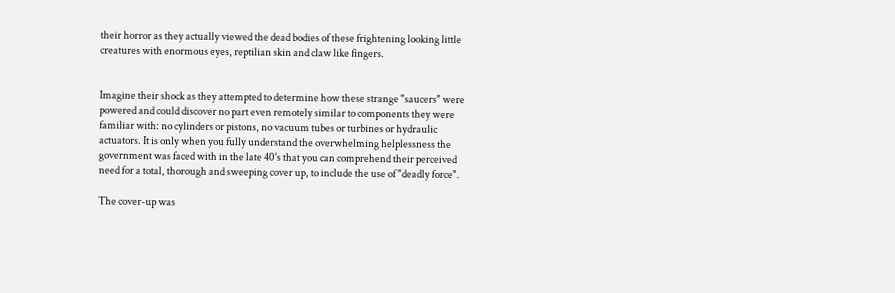their horror as they actually viewed the dead bodies of these frightening looking little creatures with enormous eyes, reptilian skin and claw like fingers.


Imagine their shock as they attempted to determine how these strange "saucers" were powered and could discover no part even remotely similar to components they were familiar with: no cylinders or pistons, no vacuum tubes or turbines or hydraulic actuators. It is only when you fully understand the overwhelming helplessness the government was faced with in the late 40's that you can comprehend their perceived need for a total, thorough and sweeping cover up, to include the use of "deadly force".

The cover-up was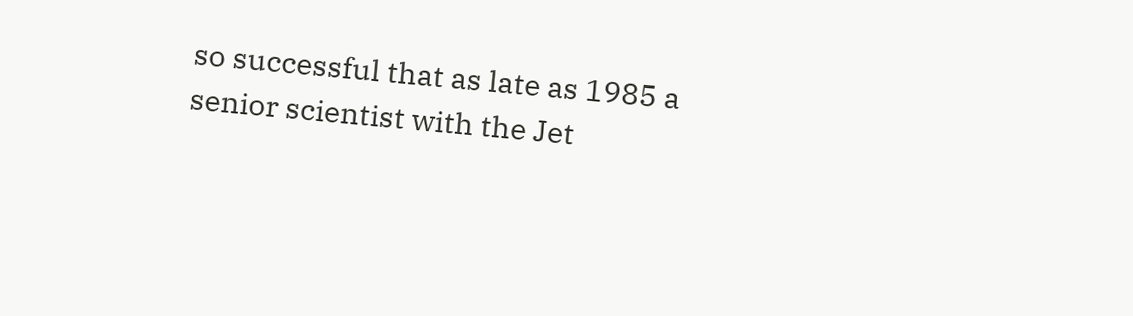so successful that as late as 1985 a senior scientist with the Jet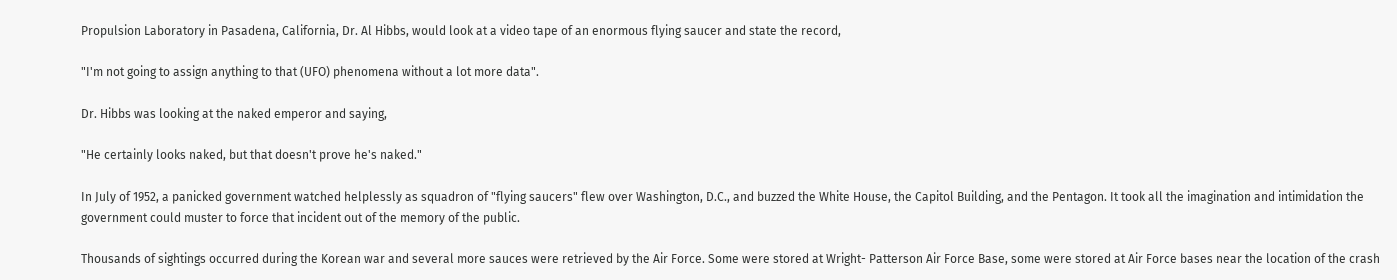Propulsion Laboratory in Pasadena, California, Dr. Al Hibbs, would look at a video tape of an enormous flying saucer and state the record,

"I'm not going to assign anything to that (UFO) phenomena without a lot more data".

Dr. Hibbs was looking at the naked emperor and saying,

"He certainly looks naked, but that doesn't prove he's naked."

In July of 1952, a panicked government watched helplessly as squadron of "flying saucers" flew over Washington, D.C., and buzzed the White House, the Capitol Building, and the Pentagon. It took all the imagination and intimidation the government could muster to force that incident out of the memory of the public.

Thousands of sightings occurred during the Korean war and several more sauces were retrieved by the Air Force. Some were stored at Wright- Patterson Air Force Base, some were stored at Air Force bases near the location of the crash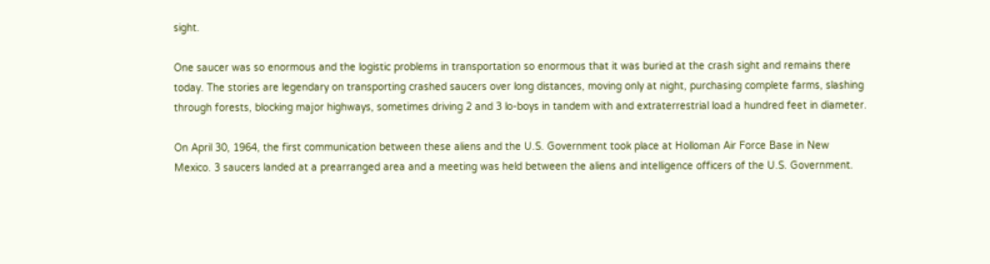sight.

One saucer was so enormous and the logistic problems in transportation so enormous that it was buried at the crash sight and remains there today. The stories are legendary on transporting crashed saucers over long distances, moving only at night, purchasing complete farms, slashing through forests, blocking major highways, sometimes driving 2 and 3 lo-boys in tandem with and extraterrestrial load a hundred feet in diameter.

On April 30, 1964, the first communication between these aliens and the U.S. Government took place at Holloman Air Force Base in New Mexico. 3 saucers landed at a prearranged area and a meeting was held between the aliens and intelligence officers of the U.S. Government.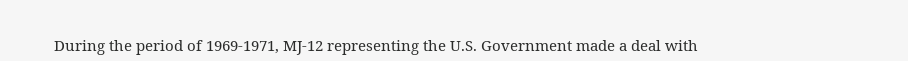During the period of 1969-1971, MJ-12 representing the U.S. Government made a deal with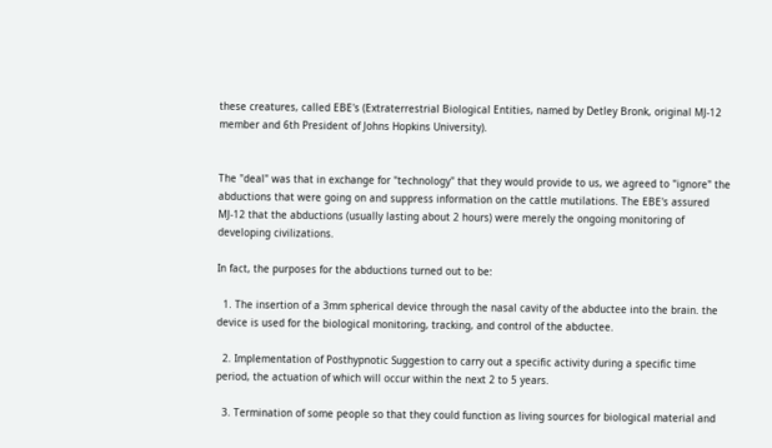these creatures, called EBE's (Extraterrestrial Biological Entities, named by Detley Bronk, original MJ-12 member and 6th President of Johns Hopkins University).


The "deal" was that in exchange for "technology" that they would provide to us, we agreed to "ignore" the abductions that were going on and suppress information on the cattle mutilations. The EBE's assured MJ-12 that the abductions (usually lasting about 2 hours) were merely the ongoing monitoring of developing civilizations.

In fact, the purposes for the abductions turned out to be:

  1. The insertion of a 3mm spherical device through the nasal cavity of the abductee into the brain. the device is used for the biological monitoring, tracking, and control of the abductee.

  2. Implementation of Posthypnotic Suggestion to carry out a specific activity during a specific time period, the actuation of which will occur within the next 2 to 5 years.

  3. Termination of some people so that they could function as living sources for biological material and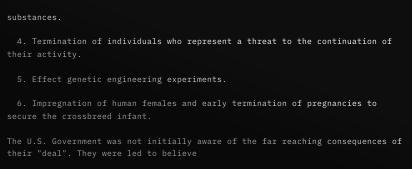substances.

  4. Termination of individuals who represent a threat to the continuation of their activity.

  5. Effect genetic engineering experiments.

  6. Impregnation of human females and early termination of pregnancies to secure the crossbreed infant.

The U.S. Government was not initially aware of the far reaching consequences of their "deal". They were led to believe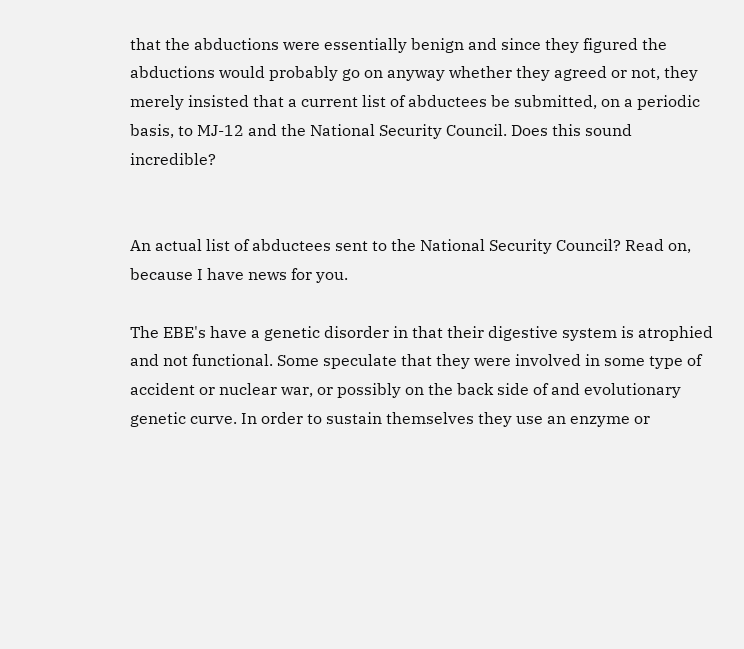that the abductions were essentially benign and since they figured the abductions would probably go on anyway whether they agreed or not, they merely insisted that a current list of abductees be submitted, on a periodic basis, to MJ-12 and the National Security Council. Does this sound incredible?


An actual list of abductees sent to the National Security Council? Read on, because I have news for you.

The EBE's have a genetic disorder in that their digestive system is atrophied and not functional. Some speculate that they were involved in some type of accident or nuclear war, or possibly on the back side of and evolutionary genetic curve. In order to sustain themselves they use an enzyme or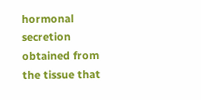hormonal secretion obtained from the tissue that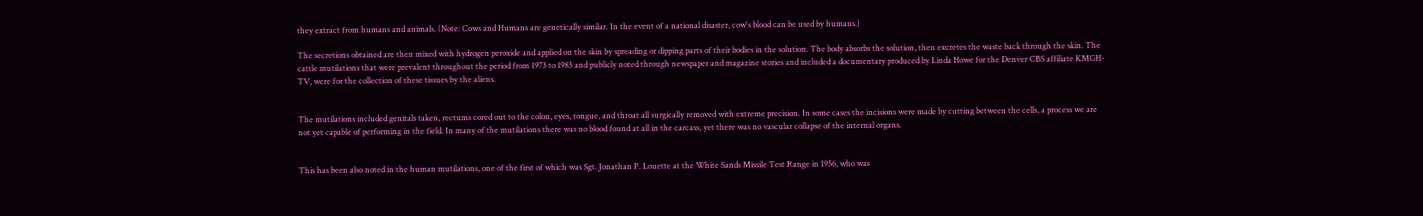they extract from humans and animals. (Note: Cows and Humans are genetically similar. In the event of a national disaster, cow's blood can be used by humans.)

The secretions obtained are then mixed with hydrogen peroxide and applied on the skin by spreading or dipping parts of their bodies in the solution. The body absorbs the solution, then excretes the waste back through the skin. The cattle mutilations that were prevalent throughout the period from 1973 to 1983 and publicly noted through newspaper and magazine stories and included a documentary produced by Linda Howe for the Denver CBS affiliate KMGH-TV, were for the collection of these tissues by the aliens.


The mutilations included genitals taken, rectums cored out to the colon, eyes, tongue, and throat all surgically removed with extreme precision. In some cases the incisions were made by cutting between the cells, a process we are not yet capable of performing in the field. In many of the mutilations there was no blood found at all in the carcass, yet there was no vascular collapse of the internal organs.


This has been also noted in the human mutilations, one of the first of which was Sgt. Jonathan P. Louette at the White Sands Missile Test Range in 1956, who was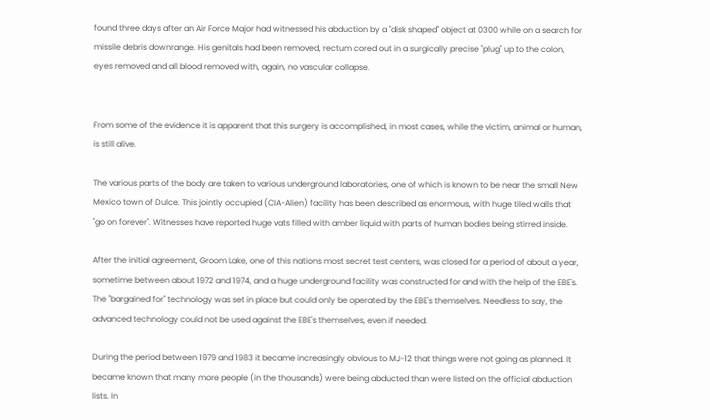found three days after an Air Force Major had witnessed his abduction by a "disk shaped" object at 0300 while on a search for missile debris downrange. His genitals had been removed, rectum cored out in a surgically precise "plug" up to the colon, eyes removed and all blood removed with, again, no vascular collapse.


From some of the evidence it is apparent that this surgery is accomplished, in most cases, while the victim, animal or human, is still alive.

The various parts of the body are taken to various underground laboratories, one of which is known to be near the small New Mexico town of Dulce. This jointly occupied (CIA-Alien) facility has been described as enormous, with huge tiled walls that "go on forever". Witnesses have reported huge vats filled with amber liquid with parts of human bodies being stirred inside.

After the initial agreement, Groom Lake, one of this nations most secret test centers, was closed for a period of about a year, sometime between about 1972 and 1974, and a huge underground facility was constructed for and with the help of the EBE's. The "bargained for" technology was set in place but could only be operated by the EBE's themselves. Needless to say, the advanced technology could not be used against the EBE's themselves, even if needed.

During the period between 1979 and 1983 it became increasingly obvious to MJ-12 that things were not going as planned. It became known that many more people (in the thousands) were being abducted than were listed on the official abduction lists. In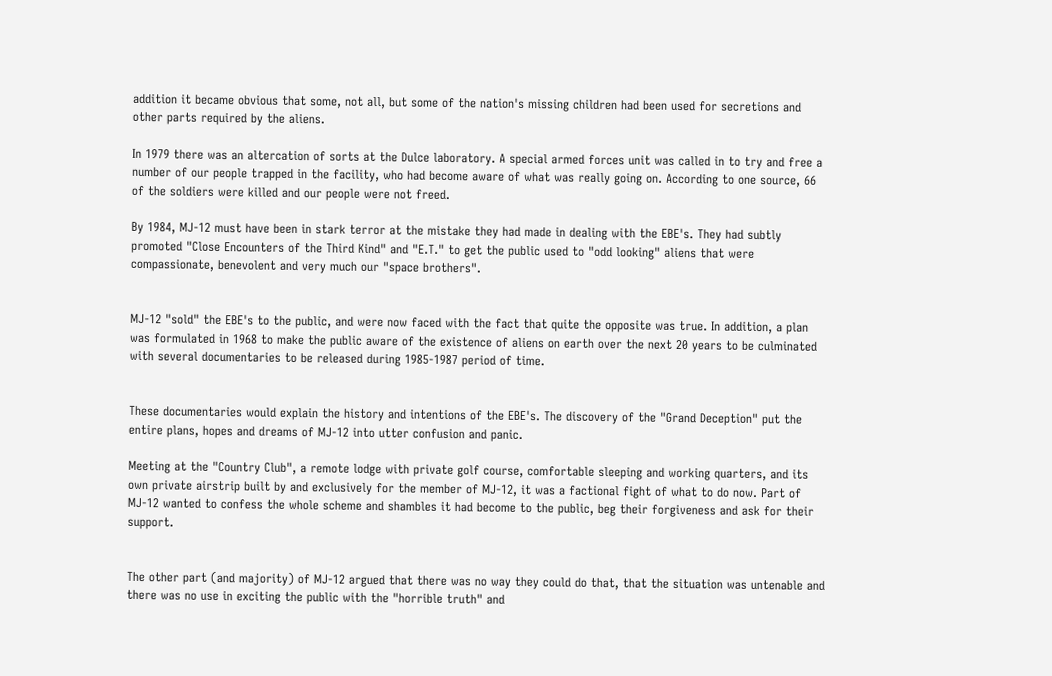addition it became obvious that some, not all, but some of the nation's missing children had been used for secretions and other parts required by the aliens.

In 1979 there was an altercation of sorts at the Dulce laboratory. A special armed forces unit was called in to try and free a number of our people trapped in the facility, who had become aware of what was really going on. According to one source, 66 of the soldiers were killed and our people were not freed.

By 1984, MJ-12 must have been in stark terror at the mistake they had made in dealing with the EBE's. They had subtly promoted "Close Encounters of the Third Kind" and "E.T." to get the public used to "odd looking" aliens that were compassionate, benevolent and very much our "space brothers".


MJ-12 "sold" the EBE's to the public, and were now faced with the fact that quite the opposite was true. In addition, a plan was formulated in 1968 to make the public aware of the existence of aliens on earth over the next 20 years to be culminated with several documentaries to be released during 1985-1987 period of time.


These documentaries would explain the history and intentions of the EBE's. The discovery of the "Grand Deception" put the entire plans, hopes and dreams of MJ-12 into utter confusion and panic.

Meeting at the "Country Club", a remote lodge with private golf course, comfortable sleeping and working quarters, and its own private airstrip built by and exclusively for the member of MJ-12, it was a factional fight of what to do now. Part of MJ-12 wanted to confess the whole scheme and shambles it had become to the public, beg their forgiveness and ask for their support.


The other part (and majority) of MJ-12 argued that there was no way they could do that, that the situation was untenable and there was no use in exciting the public with the "horrible truth" and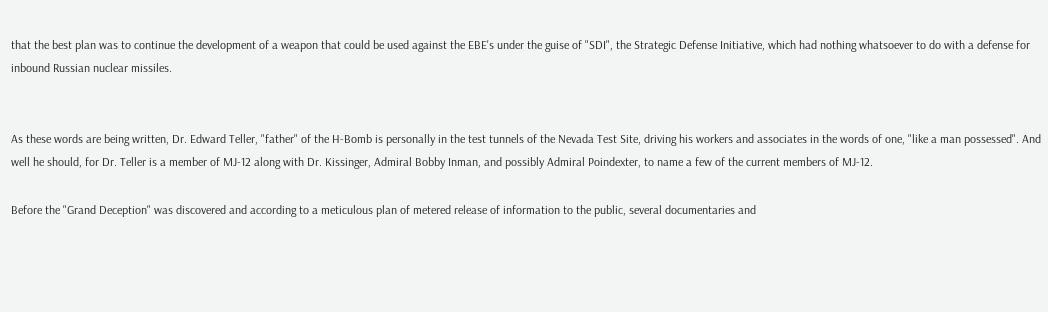that the best plan was to continue the development of a weapon that could be used against the EBE's under the guise of "SDI", the Strategic Defense Initiative, which had nothing whatsoever to do with a defense for inbound Russian nuclear missiles.


As these words are being written, Dr. Edward Teller, "father" of the H-Bomb is personally in the test tunnels of the Nevada Test Site, driving his workers and associates in the words of one, "like a man possessed". And well he should, for Dr. Teller is a member of MJ-12 along with Dr. Kissinger, Admiral Bobby Inman, and possibly Admiral Poindexter, to name a few of the current members of MJ-12.

Before the "Grand Deception" was discovered and according to a meticulous plan of metered release of information to the public, several documentaries and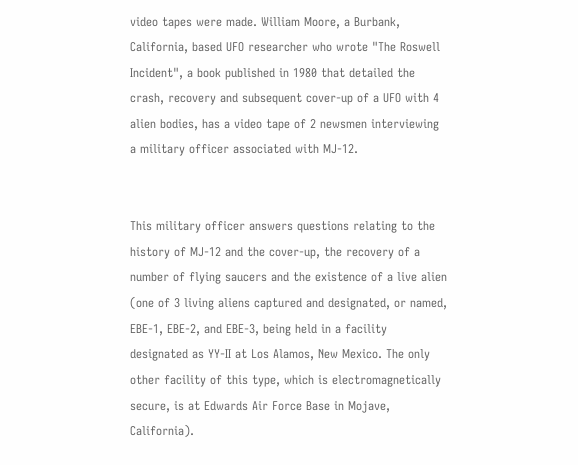video tapes were made. William Moore, a Burbank, California, based UFO researcher who wrote "The Roswell Incident", a book published in 1980 that detailed the crash, recovery and subsequent cover-up of a UFO with 4 alien bodies, has a video tape of 2 newsmen interviewing a military officer associated with MJ-12.


This military officer answers questions relating to the history of MJ-12 and the cover-up, the recovery of a number of flying saucers and the existence of a live alien (one of 3 living aliens captured and designated, or named, EBE-1, EBE-2, and EBE-3, being held in a facility designated as YY-II at Los Alamos, New Mexico. The only other facility of this type, which is electromagnetically secure, is at Edwards Air Force Base in Mojave, California).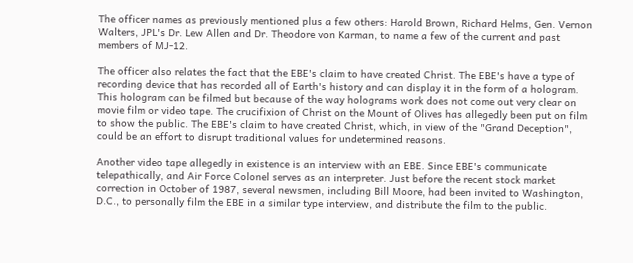The officer names as previously mentioned plus a few others: Harold Brown, Richard Helms, Gen. Vernon Walters, JPL's Dr. Lew Allen and Dr. Theodore von Karman, to name a few of the current and past members of MJ-12.

The officer also relates the fact that the EBE's claim to have created Christ. The EBE's have a type of recording device that has recorded all of Earth's history and can display it in the form of a hologram. This hologram can be filmed but because of the way holograms work does not come out very clear on movie film or video tape. The crucifixion of Christ on the Mount of Olives has allegedly been put on film to show the public. The EBE's claim to have created Christ, which, in view of the "Grand Deception", could be an effort to disrupt traditional values for undetermined reasons.

Another video tape allegedly in existence is an interview with an EBE. Since EBE's communicate telepathically, and Air Force Colonel serves as an interpreter. Just before the recent stock market correction in October of 1987, several newsmen, including Bill Moore, had been invited to Washington, D.C., to personally film the EBE in a similar type interview, and distribute the film to the public.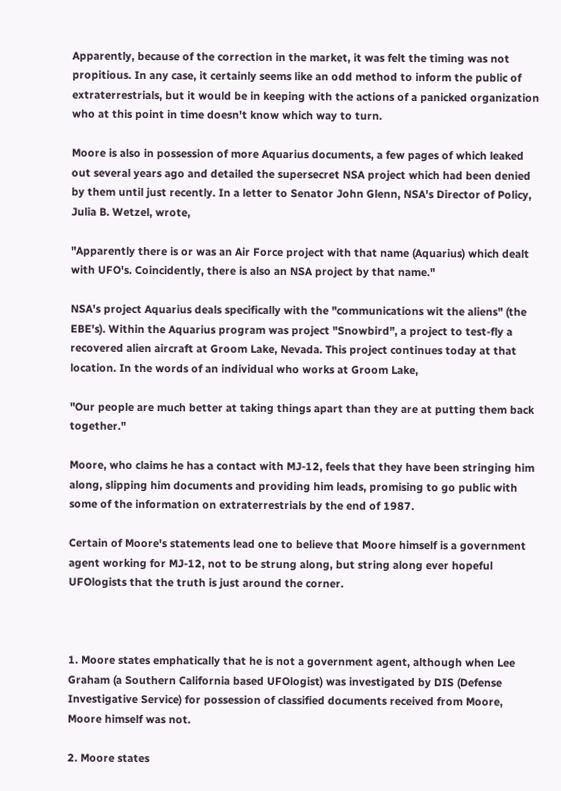Apparently, because of the correction in the market, it was felt the timing was not propitious. In any case, it certainly seems like an odd method to inform the public of extraterrestrials, but it would be in keeping with the actions of a panicked organization who at this point in time doesn't know which way to turn.

Moore is also in possession of more Aquarius documents, a few pages of which leaked out several years ago and detailed the supersecret NSA project which had been denied by them until just recently. In a letter to Senator John Glenn, NSA's Director of Policy, Julia B. Wetzel, wrote,

"Apparently there is or was an Air Force project with that name (Aquarius) which dealt with UFO's. Coincidently, there is also an NSA project by that name."

NSA's project Aquarius deals specifically with the "communications wit the aliens" (the EBE's). Within the Aquarius program was project "Snowbird", a project to test-fly a recovered alien aircraft at Groom Lake, Nevada. This project continues today at that location. In the words of an individual who works at Groom Lake,

"Our people are much better at taking things apart than they are at putting them back together."

Moore, who claims he has a contact with MJ-12, feels that they have been stringing him along, slipping him documents and providing him leads, promising to go public with some of the information on extraterrestrials by the end of 1987.

Certain of Moore's statements lead one to believe that Moore himself is a government agent working for MJ-12, not to be strung along, but string along ever hopeful UFOlogists that the truth is just around the corner.



1. Moore states emphatically that he is not a government agent, although when Lee Graham (a Southern California based UFOlogist) was investigated by DIS (Defense Investigative Service) for possession of classified documents received from Moore, Moore himself was not.

2. Moore states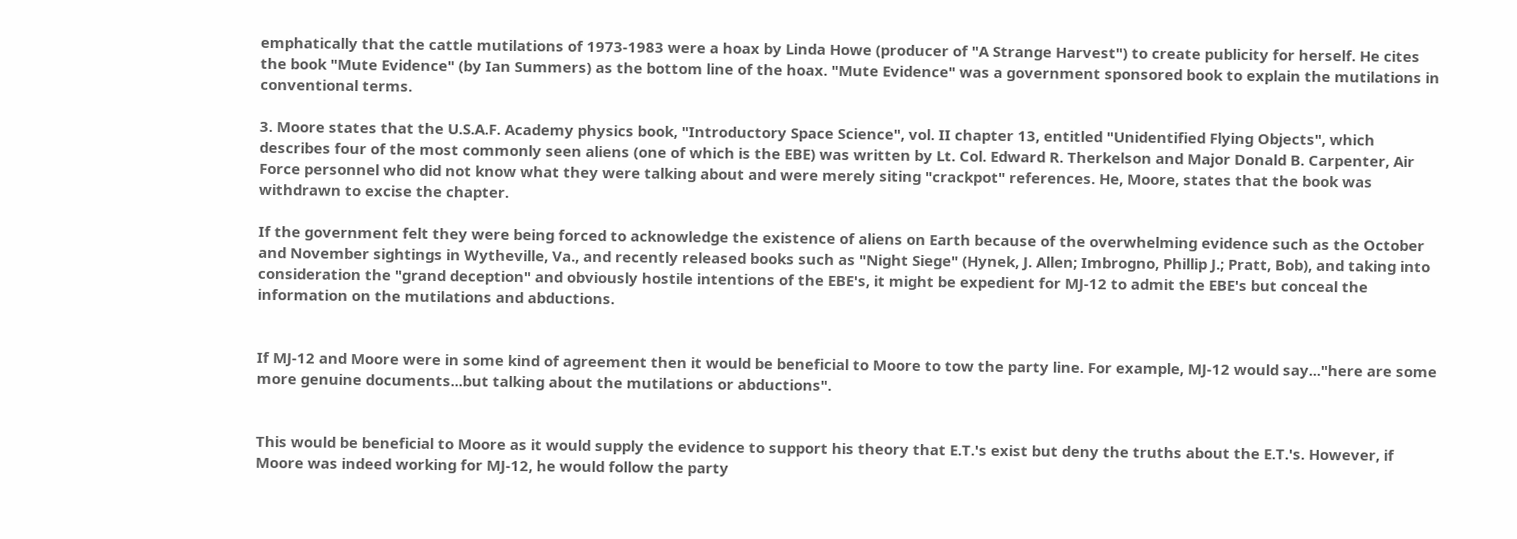emphatically that the cattle mutilations of 1973-1983 were a hoax by Linda Howe (producer of "A Strange Harvest") to create publicity for herself. He cites the book "Mute Evidence" (by Ian Summers) as the bottom line of the hoax. "Mute Evidence" was a government sponsored book to explain the mutilations in conventional terms.

3. Moore states that the U.S.A.F. Academy physics book, "Introductory Space Science", vol. II chapter 13, entitled "Unidentified Flying Objects", which describes four of the most commonly seen aliens (one of which is the EBE) was written by Lt. Col. Edward R. Therkelson and Major Donald B. Carpenter, Air Force personnel who did not know what they were talking about and were merely siting "crackpot" references. He, Moore, states that the book was withdrawn to excise the chapter.

If the government felt they were being forced to acknowledge the existence of aliens on Earth because of the overwhelming evidence such as the October and November sightings in Wytheville, Va., and recently released books such as "Night Siege" (Hynek, J. Allen; Imbrogno, Phillip J.; Pratt, Bob), and taking into consideration the "grand deception" and obviously hostile intentions of the EBE's, it might be expedient for MJ-12 to admit the EBE's but conceal the information on the mutilations and abductions.


If MJ-12 and Moore were in some kind of agreement then it would be beneficial to Moore to tow the party line. For example, MJ-12 would say..."here are some more genuine documents...but talking about the mutilations or abductions".


This would be beneficial to Moore as it would supply the evidence to support his theory that E.T.'s exist but deny the truths about the E.T.'s. However, if Moore was indeed working for MJ-12, he would follow the party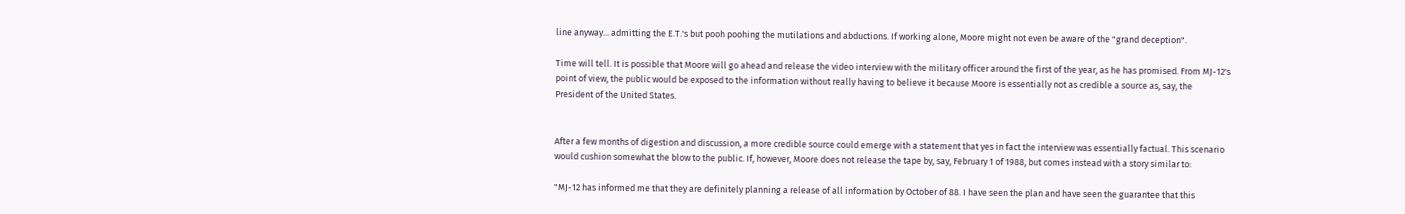line anyway... admitting the E.T.'s but pooh poohing the mutilations and abductions. If working alone, Moore might not even be aware of the "grand deception".

Time will tell. It is possible that Moore will go ahead and release the video interview with the military officer around the first of the year, as he has promised. From MJ-12's point of view, the public would be exposed to the information without really having to believe it because Moore is essentially not as credible a source as, say, the President of the United States.


After a few months of digestion and discussion, a more credible source could emerge with a statement that yes in fact the interview was essentially factual. This scenario would cushion somewhat the blow to the public. If, however, Moore does not release the tape by, say, February 1 of 1988, but comes instead with a story similar to:

"MJ-12 has informed me that they are definitely planning a release of all information by October of 88. I have seen the plan and have seen the guarantee that this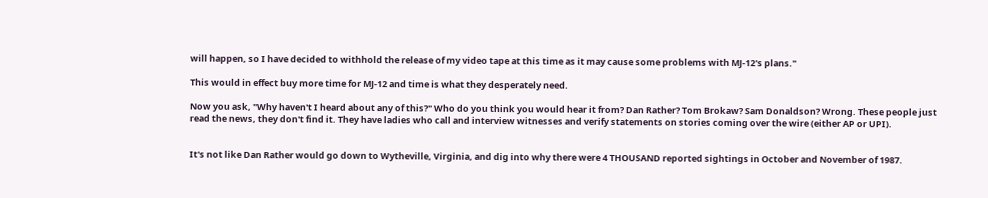will happen, so I have decided to withhold the release of my video tape at this time as it may cause some problems with MJ-12's plans."

This would in effect buy more time for MJ-12 and time is what they desperately need.

Now you ask, "Why haven't I heard about any of this?" Who do you think you would hear it from? Dan Rather? Tom Brokaw? Sam Donaldson? Wrong. These people just read the news, they don't find it. They have ladies who call and interview witnesses and verify statements on stories coming over the wire (either AP or UPI).


It's not like Dan Rather would go down to Wytheville, Virginia, and dig into why there were 4 THOUSAND reported sightings in October and November of 1987.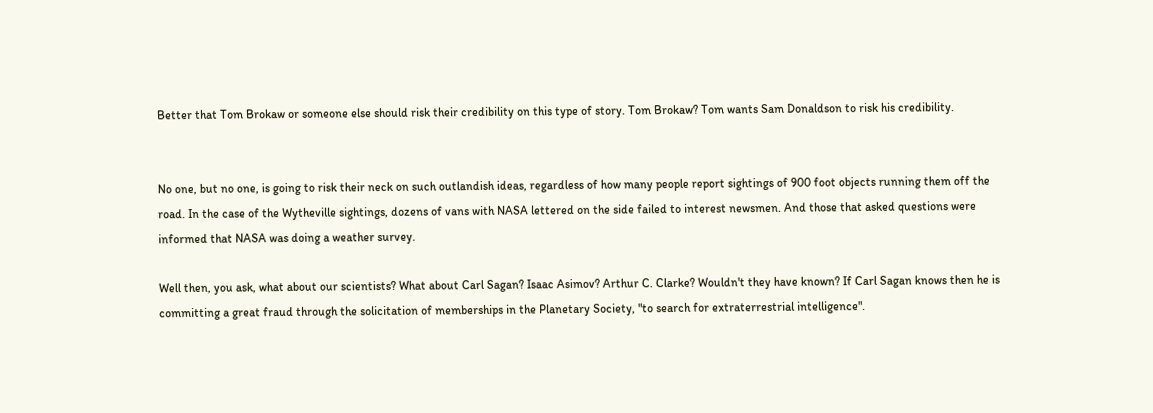Better that Tom Brokaw or someone else should risk their credibility on this type of story. Tom Brokaw? Tom wants Sam Donaldson to risk his credibility.


No one, but no one, is going to risk their neck on such outlandish ideas, regardless of how many people report sightings of 900 foot objects running them off the road. In the case of the Wytheville sightings, dozens of vans with NASA lettered on the side failed to interest newsmen. And those that asked questions were informed that NASA was doing a weather survey.

Well then, you ask, what about our scientists? What about Carl Sagan? Isaac Asimov? Arthur C. Clarke? Wouldn't they have known? If Carl Sagan knows then he is committing a great fraud through the solicitation of memberships in the Planetary Society, "to search for extraterrestrial intelligence".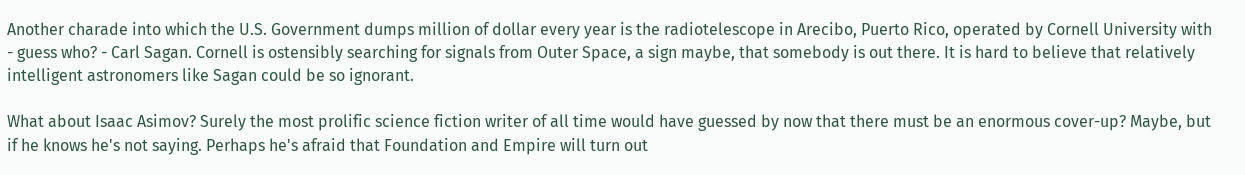Another charade into which the U.S. Government dumps million of dollar every year is the radiotelescope in Arecibo, Puerto Rico, operated by Cornell University with - guess who? - Carl Sagan. Cornell is ostensibly searching for signals from Outer Space, a sign maybe, that somebody is out there. It is hard to believe that relatively intelligent astronomers like Sagan could be so ignorant.

What about Isaac Asimov? Surely the most prolific science fiction writer of all time would have guessed by now that there must be an enormous cover-up? Maybe, but if he knows he's not saying. Perhaps he's afraid that Foundation and Empire will turn out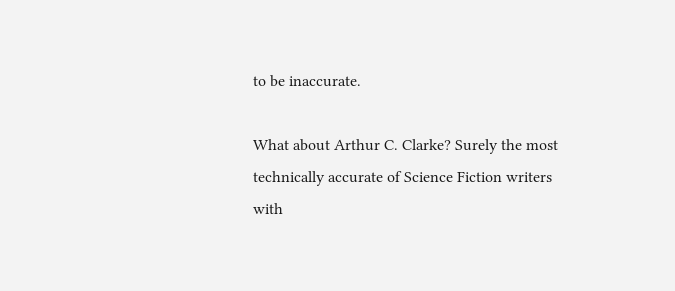to be inaccurate.

What about Arthur C. Clarke? Surely the most technically accurate of Science Fiction writers with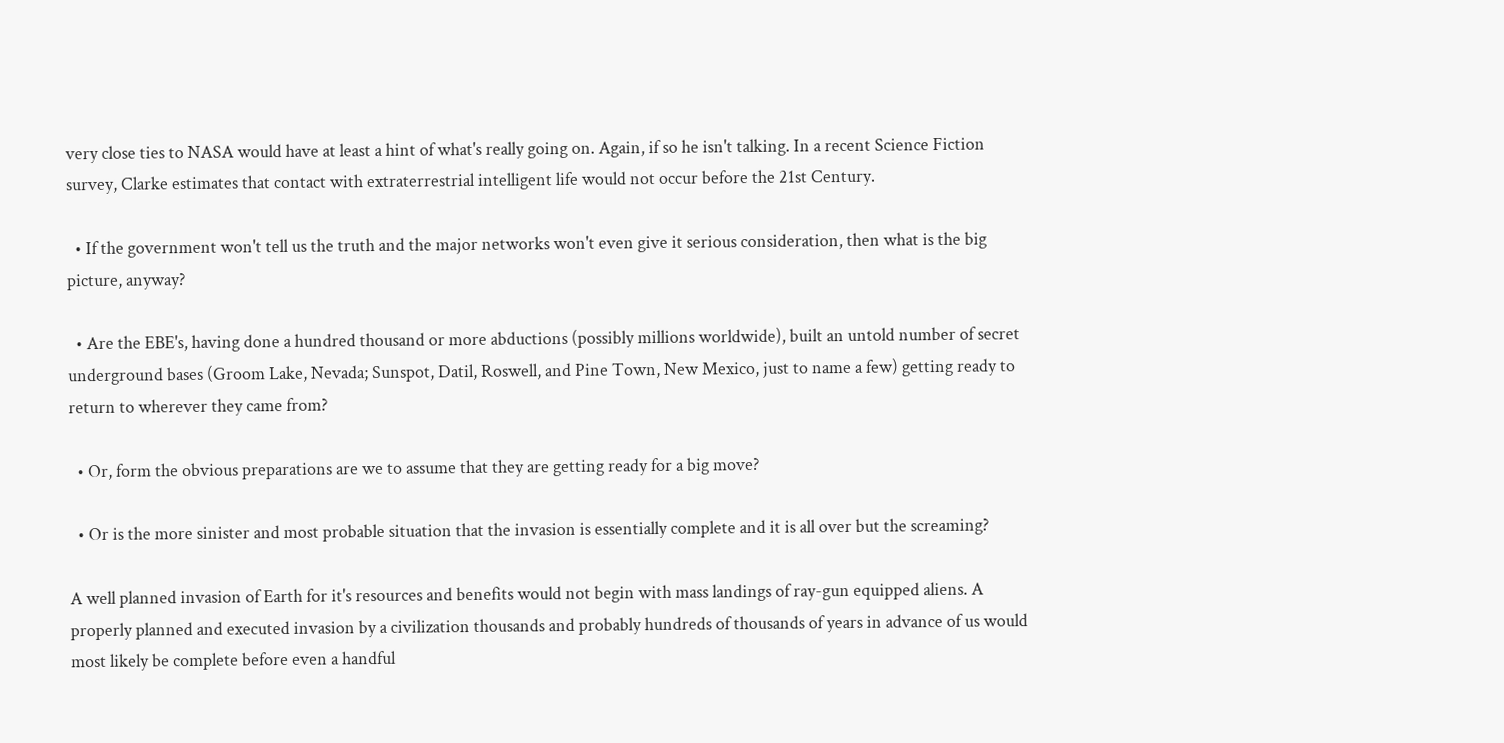very close ties to NASA would have at least a hint of what's really going on. Again, if so he isn't talking. In a recent Science Fiction survey, Clarke estimates that contact with extraterrestrial intelligent life would not occur before the 21st Century.

  • If the government won't tell us the truth and the major networks won't even give it serious consideration, then what is the big picture, anyway?

  • Are the EBE's, having done a hundred thousand or more abductions (possibly millions worldwide), built an untold number of secret underground bases (Groom Lake, Nevada; Sunspot, Datil, Roswell, and Pine Town, New Mexico, just to name a few) getting ready to return to wherever they came from?

  • Or, form the obvious preparations are we to assume that they are getting ready for a big move?

  • Or is the more sinister and most probable situation that the invasion is essentially complete and it is all over but the screaming?

A well planned invasion of Earth for it's resources and benefits would not begin with mass landings of ray-gun equipped aliens. A properly planned and executed invasion by a civilization thousands and probably hundreds of thousands of years in advance of us would most likely be complete before even a handful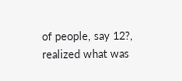of people, say 12?, realized what was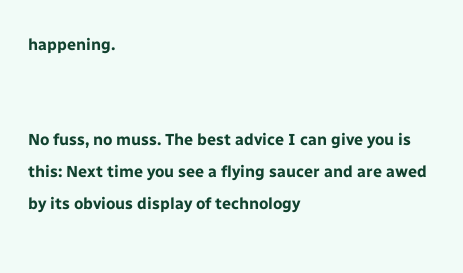happening.


No fuss, no muss. The best advice I can give you is this: Next time you see a flying saucer and are awed by its obvious display of technology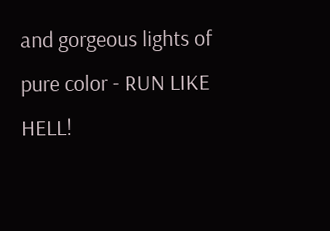and gorgeous lights of pure color - RUN LIKE HELL!